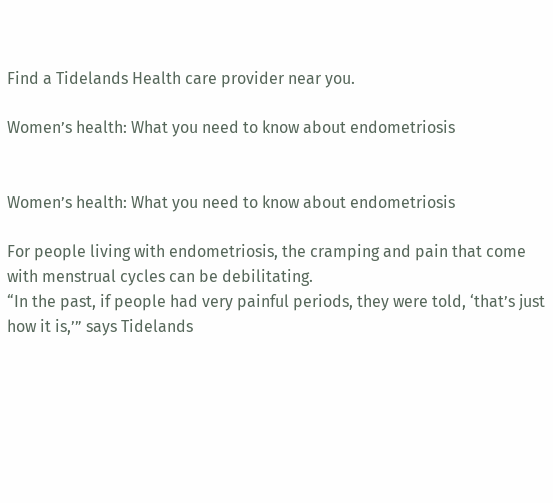Find a Tidelands Health care provider near you.

Women’s health: What you need to know about endometriosis


Women’s health: What you need to know about endometriosis

For people living with endometriosis, the cramping and pain that come with menstrual cycles can be debilitating.
“In the past, if people had very painful periods, they were told, ‘that’s just how it is,’” says Tidelands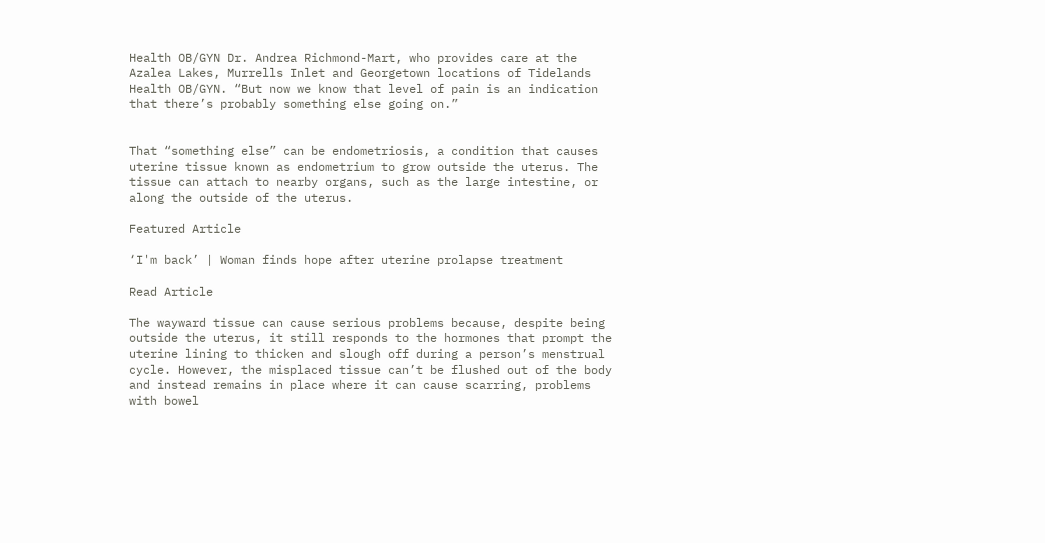Health OB/GYN Dr. Andrea Richmond-Mart, who provides care at the Azalea Lakes, Murrells Inlet and Georgetown locations of Tidelands Health OB/GYN. “But now we know that level of pain is an indication that there’s probably something else going on.”


That “something else” can be endometriosis, a condition that causes uterine tissue known as endometrium to grow outside the uterus. The tissue can attach to nearby organs, such as the large intestine, or along the outside of the uterus.

Featured Article

‘I'm back’ | Woman finds hope after uterine prolapse treatment

Read Article

The wayward tissue can cause serious problems because, despite being outside the uterus, it still responds to the hormones that prompt the uterine lining to thicken and slough off during a person’s menstrual cycle. However, the misplaced tissue can’t be flushed out of the body and instead remains in place where it can cause scarring, problems with bowel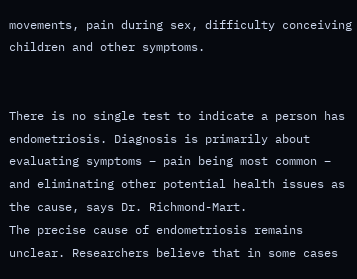movements, pain during sex, difficulty conceiving children and other symptoms.


There is no single test to indicate a person has endometriosis. Diagnosis is primarily about evaluating symptoms – pain being most common – and eliminating other potential health issues as the cause, says Dr. Richmond-Mart.
The precise cause of endometriosis remains unclear. Researchers believe that in some cases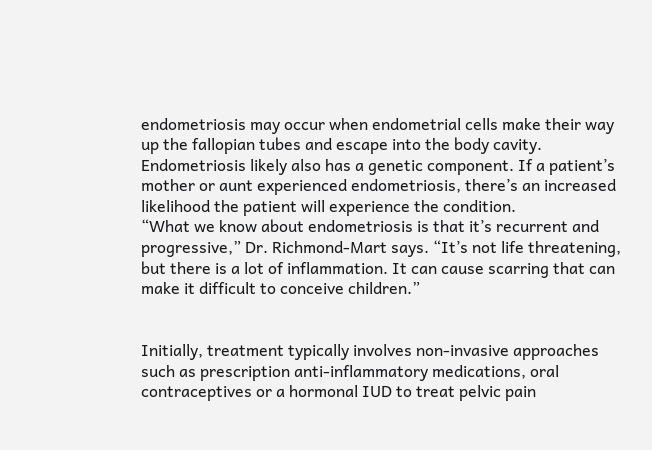endometriosis may occur when endometrial cells make their way up the fallopian tubes and escape into the body cavity.
Endometriosis likely also has a genetic component. If a patient’s mother or aunt experienced endometriosis, there’s an increased likelihood the patient will experience the condition.
“What we know about endometriosis is that it’s recurrent and progressive,” Dr. Richmond-Mart says. “It’s not life threatening, but there is a lot of inflammation. It can cause scarring that can make it difficult to conceive children.”


Initially, treatment typically involves non-invasive approaches such as prescription anti-inflammatory medications, oral contraceptives or a hormonal IUD to treat pelvic pain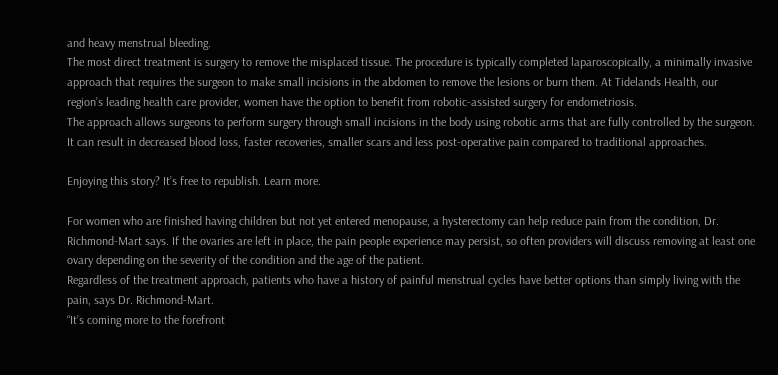and heavy menstrual bleeding.
The most direct treatment is surgery to remove the misplaced tissue. The procedure is typically completed laparoscopically, a minimally invasive approach that requires the surgeon to make small incisions in the abdomen to remove the lesions or burn them. At Tidelands Health, our region’s leading health care provider, women have the option to benefit from robotic-assisted surgery for endometriosis.
The approach allows surgeons to perform surgery through small incisions in the body using robotic arms that are fully controlled by the surgeon. It can result in decreased blood loss, faster recoveries, smaller scars and less post-operative pain compared to traditional approaches.

Enjoying this story? It’s free to republish. Learn more.

For women who are finished having children but not yet entered menopause, a hysterectomy can help reduce pain from the condition, Dr. Richmond-Mart says. If the ovaries are left in place, the pain people experience may persist, so often providers will discuss removing at least one ovary depending on the severity of the condition and the age of the patient.
Regardless of the treatment approach, patients who have a history of painful menstrual cycles have better options than simply living with the pain, says Dr. Richmond-Mart.
“It’s coming more to the forefront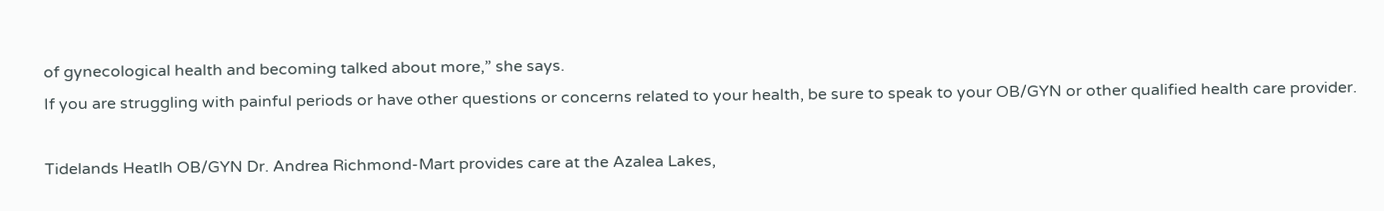of gynecological health and becoming talked about more,” she says.
If you are struggling with painful periods or have other questions or concerns related to your health, be sure to speak to your OB/GYN or other qualified health care provider.

Tidelands Heatlh OB/GYN Dr. Andrea Richmond-Mart provides care at the Azalea Lakes,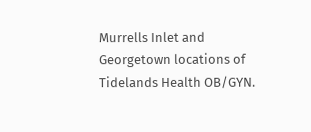Murrells Inlet and Georgetown locations of Tidelands Health OB/GYN.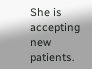She is accepting new patients.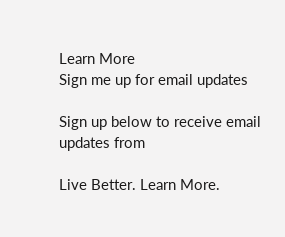Learn More
Sign me up for email updates

Sign up below to receive email updates from

Live Better. Learn More.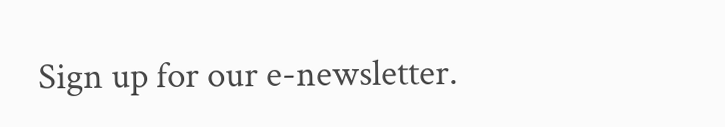Sign up for our e-newsletter.